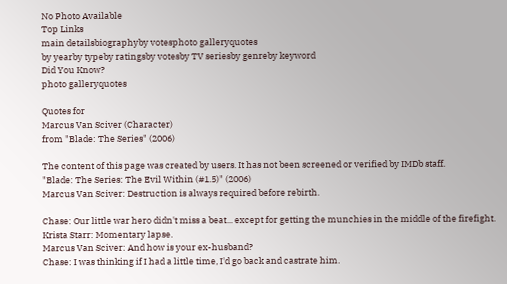No Photo Available
Top Links
main detailsbiographyby votesphoto galleryquotes
by yearby typeby ratingsby votesby TV seriesby genreby keyword
Did You Know?
photo galleryquotes

Quotes for
Marcus Van Sciver (Character)
from "Blade: The Series" (2006)

The content of this page was created by users. It has not been screened or verified by IMDb staff.
"Blade: The Series: The Evil Within (#1.5)" (2006)
Marcus Van Sciver: Destruction is always required before rebirth.

Chase: Our little war hero didn't miss a beat... except for getting the munchies in the middle of the firefight.
Krista Starr: Momentary lapse.
Marcus Van Sciver: And how is your ex-husband?
Chase: I was thinking if I had a little time, I'd go back and castrate him.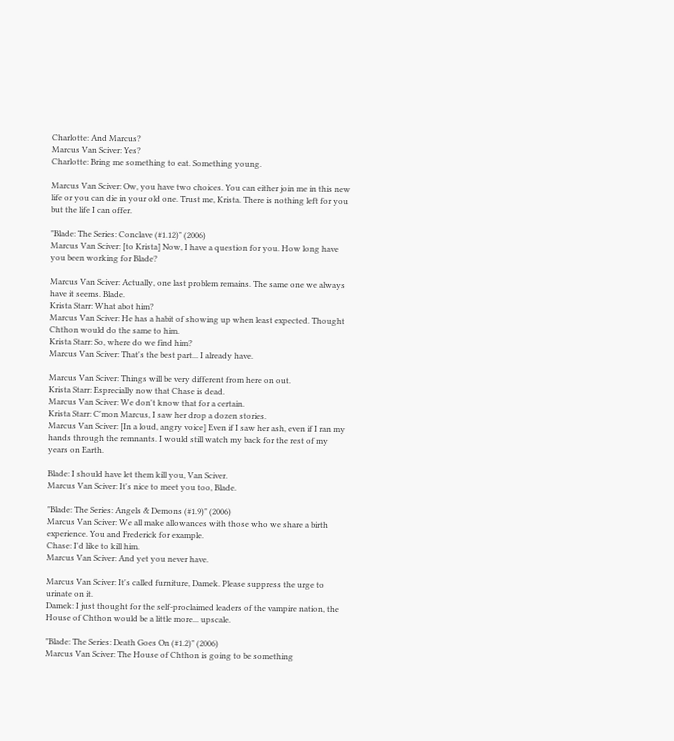Charlotte: And Marcus?
Marcus Van Sciver: Yes?
Charlotte: Bring me something to eat. Something young.

Marcus Van Sciver: Ow, you have two choices. You can either join me in this new life or you can die in your old one. Trust me, Krista. There is nothing left for you but the life I can offer.

"Blade: The Series: Conclave (#1.12)" (2006)
Marcus Van Sciver: [to Krista] Now, I have a question for you. How long have you been working for Blade?

Marcus Van Sciver: Actually, one last problem remains. The same one we always have it seems. Blade.
Krista Starr: What abot him?
Marcus Van Sciver: He has a habit of showing up when least expected. Thought Chthon would do the same to him.
Krista Starr: So, where do we find him?
Marcus Van Sciver: That's the best part... I already have.

Marcus Van Sciver: Things will be very different from here on out.
Krista Starr: Esprecially now that Chase is dead.
Marcus Van Sciver: We don't know that for a certain.
Krista Starr: C'mon Marcus, I saw her drop a dozen stories.
Marcus Van Sciver: [In a loud, angry voice] Even if I saw her ash, even if I ran my hands through the remnants. I would still watch my back for the rest of my years on Earth.

Blade: I should have let them kill you, Van Sciver.
Marcus Van Sciver: It's nice to meet you too, Blade.

"Blade: The Series: Angels & Demons (#1.9)" (2006)
Marcus Van Sciver: We all make allowances with those who we share a birth experience. You and Frederick for example.
Chase: I'd like to kill him.
Marcus Van Sciver: And yet you never have.

Marcus Van Sciver: It's called furniture, Damek. Please suppress the urge to urinate on it.
Damek: I just thought for the self-proclaimed leaders of the vampire nation, the House of Chthon would be a little more... upscale.

"Blade: The Series: Death Goes On (#1.2)" (2006)
Marcus Van Sciver: The House of Chthon is going to be something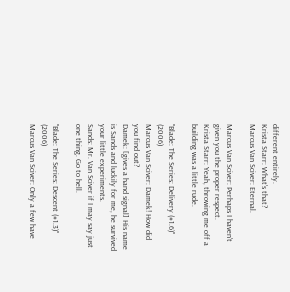different entirely.
Krista Starr: What's that?
Marcus Van Sciver: Eternal.

Marcus Van Sciver: Perhaps I haven't given you the proper respect.
Krista Starr: Yeah, throwing me off a building was a little rude.

"Blade: The Series: Delivery (#1.6)" (2006)
Marcus Van Sciver: Damek! How did you find out?
Damek: [gives a hand signal] His name is Sands and luckily for me, he survived your little experiments.
Sands: Mr. Van Sciver if I may say just one thing. Go to hell.

"Blade: The Series: Descent (#1.3)" (2006)
Marcus Van Sciver: Only a few have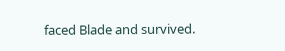faced Blade and survived.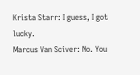Krista Starr: I guess, I got lucky.
Marcus Van Sciver: No. You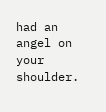had an angel on your shoulder.